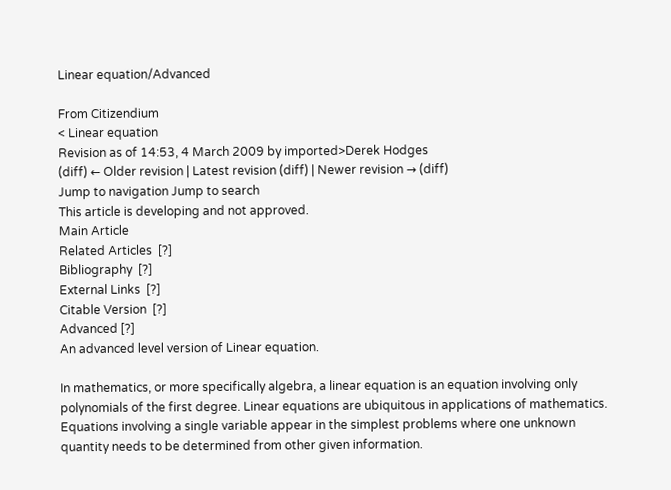Linear equation/Advanced

From Citizendium
< Linear equation
Revision as of 14:53, 4 March 2009 by imported>Derek Hodges
(diff) ← Older revision | Latest revision (diff) | Newer revision → (diff)
Jump to navigation Jump to search
This article is developing and not approved.
Main Article
Related Articles  [?]
Bibliography  [?]
External Links  [?]
Citable Version  [?]
Advanced [?]
An advanced level version of Linear equation.

In mathematics, or more specifically algebra, a linear equation is an equation involving only polynomials of the first degree. Linear equations are ubiquitous in applications of mathematics. Equations involving a single variable appear in the simplest problems where one unknown quantity needs to be determined from other given information.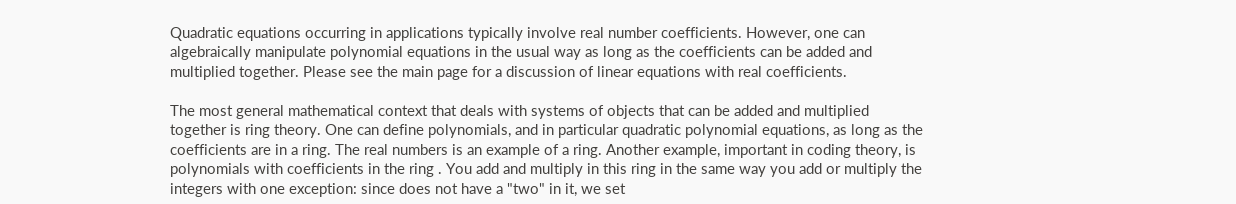Quadratic equations occurring in applications typically involve real number coefficients. However, one can algebraically manipulate polynomial equations in the usual way as long as the coefficients can be added and multiplied together. Please see the main page for a discussion of linear equations with real coefficients.

The most general mathematical context that deals with systems of objects that can be added and multiplied together is ring theory. One can define polynomials, and in particular quadratic polynomial equations, as long as the coefficients are in a ring. The real numbers is an example of a ring. Another example, important in coding theory, is polynomials with coefficients in the ring . You add and multiply in this ring in the same way you add or multiply the integers with one exception: since does not have a "two" in it, we set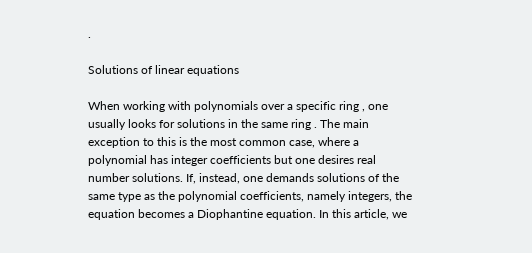.

Solutions of linear equations

When working with polynomials over a specific ring , one usually looks for solutions in the same ring . The main exception to this is the most common case, where a polynomial has integer coefficients but one desires real number solutions. If, instead, one demands solutions of the same type as the polynomial coefficients, namely integers, the equation becomes a Diophantine equation. In this article, we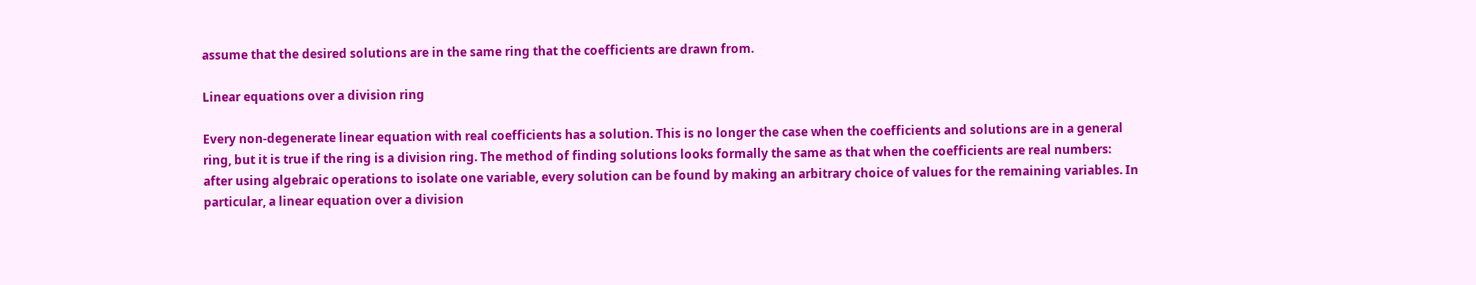assume that the desired solutions are in the same ring that the coefficients are drawn from.

Linear equations over a division ring

Every non-degenerate linear equation with real coefficients has a solution. This is no longer the case when the coefficients and solutions are in a general ring, but it is true if the ring is a division ring. The method of finding solutions looks formally the same as that when the coefficients are real numbers: after using algebraic operations to isolate one variable, every solution can be found by making an arbitrary choice of values for the remaining variables. In particular, a linear equation over a division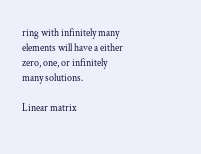ring with infinitely many elements will have a either zero, one, or infinitely many solutions.

Linear matrix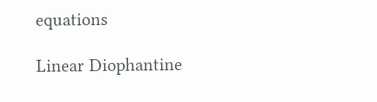equations

Linear Diophantine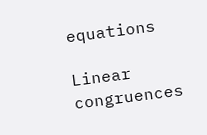equations

Linear congruences